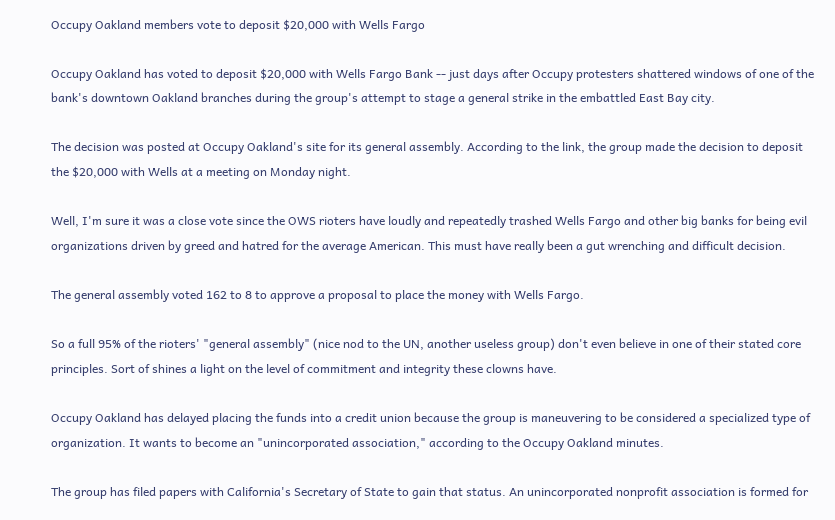Occupy Oakland members vote to deposit $20,000 with Wells Fargo

Occupy Oakland has voted to deposit $20,000 with Wells Fargo Bank -- just days after Occupy protesters shattered windows of one of the bank's downtown Oakland branches during the group's attempt to stage a general strike in the embattled East Bay city.

The decision was posted at Occupy Oakland's site for its general assembly. According to the link, the group made the decision to deposit the $20,000 with Wells at a meeting on Monday night.

Well, I'm sure it was a close vote since the OWS rioters have loudly and repeatedly trashed Wells Fargo and other big banks for being evil organizations driven by greed and hatred for the average American. This must have really been a gut wrenching and difficult decision.

The general assembly voted 162 to 8 to approve a proposal to place the money with Wells Fargo.

So a full 95% of the rioters' "general assembly" (nice nod to the UN, another useless group) don't even believe in one of their stated core principles. Sort of shines a light on the level of commitment and integrity these clowns have.

Occupy Oakland has delayed placing the funds into a credit union because the group is maneuvering to be considered a specialized type of organization. It wants to become an "unincorporated association," according to the Occupy Oakland minutes.

The group has filed papers with California's Secretary of State to gain that status. An unincorporated nonprofit association is formed for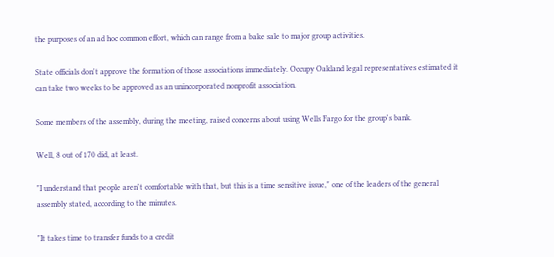the purposes of an ad hoc common effort, which can range from a bake sale to major group activities.

State officials don't approve the formation of those associations immediately. Occupy Oakland legal representatives estimated it can take two weeks to be approved as an unincorporated nonprofit association.

Some members of the assembly, during the meeting, raised concerns about using Wells Fargo for the group's bank.

Well, 8 out of 170 did, at least.

"I understand that people aren't comfortable with that, but this is a time sensitive issue," one of the leaders of the general assembly stated, according to the minutes.

"It takes time to transfer funds to a credit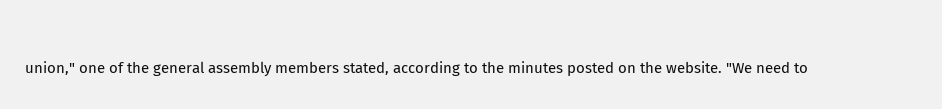union," one of the general assembly members stated, according to the minutes posted on the website. "We need to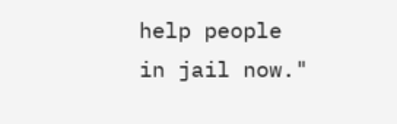help people in jail now."